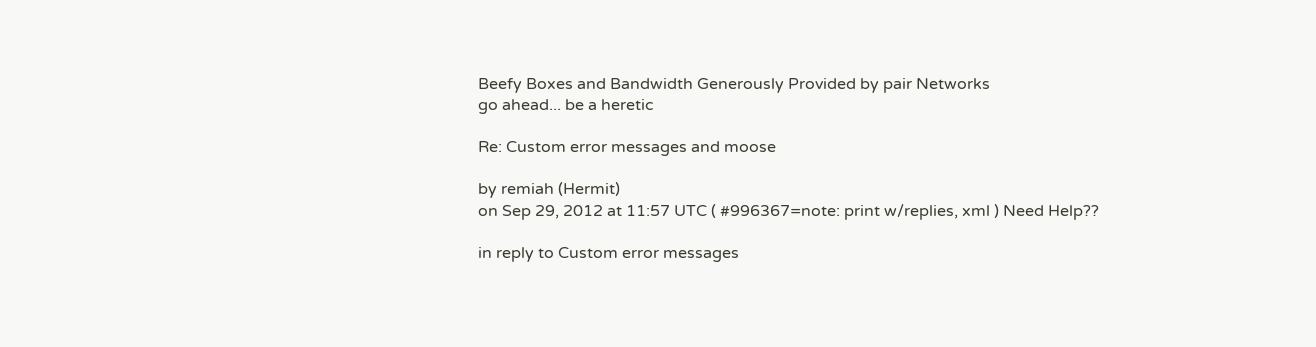Beefy Boxes and Bandwidth Generously Provided by pair Networks
go ahead... be a heretic

Re: Custom error messages and moose

by remiah (Hermit)
on Sep 29, 2012 at 11:57 UTC ( #996367=note: print w/replies, xml ) Need Help??

in reply to Custom error messages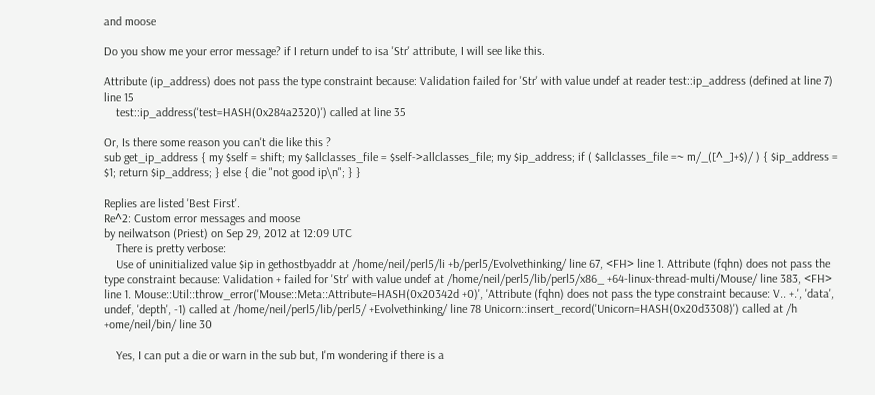and moose

Do you show me your error message? if I return undef to isa 'Str' attribute, I will see like this.

Attribute (ip_address) does not pass the type constraint because: Validation failed for 'Str' with value undef at reader test::ip_address (defined at line 7) line 15
    test::ip_address('test=HASH(0x284a2320)') called at line 35

Or, Is there some reason you can't die like this ?
sub get_ip_address { my $self = shift; my $allclasses_file = $self->allclasses_file; my $ip_address; if ( $allclasses_file =~ m/_([^_]+$)/ ) { $ip_address = $1; return $ip_address; } else { die "not good ip\n"; } }

Replies are listed 'Best First'.
Re^2: Custom error messages and moose
by neilwatson (Priest) on Sep 29, 2012 at 12:09 UTC
    There is pretty verbose:
    Use of uninitialized value $ip in gethostbyaddr at /home/neil/perl5/li +b/perl5/Evolvethinking/ line 67, <FH> line 1. Attribute (fqhn) does not pass the type constraint because: Validation + failed for 'Str' with value undef at /home/neil/perl5/lib/perl5/x86_ +64-linux-thread-multi/Mouse/ line 383, <FH> line 1. Mouse::Util::throw_error('Mouse::Meta::Attribute=HASH(0x20342d +0)', 'Attribute (fqhn) does not pass the type constraint because: V.. +.', 'data', undef, 'depth', -1) called at /home/neil/perl5/lib/perl5/ +Evolvethinking/ line 78 Unicorn::insert_record('Unicorn=HASH(0x20d3308)') called at /h +ome/neil/bin/ line 30

    Yes, I can put a die or warn in the sub but, I'm wondering if there is a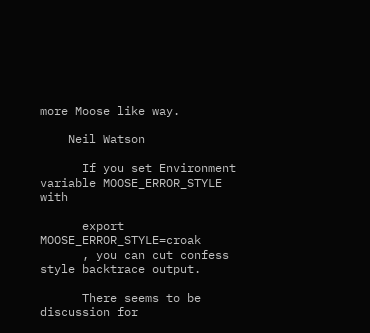more Moose like way.

    Neil Watson

      If you set Environment variable MOOSE_ERROR_STYLE with

      export MOOSE_ERROR_STYLE=croak
      , you can cut confess style backtrace output.

      There seems to be discussion for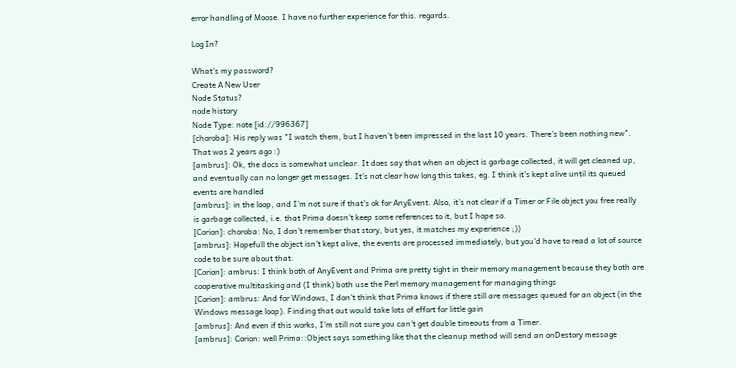error handling of Moose. I have no further experience for this. regards.

Log In?

What's my password?
Create A New User
Node Status?
node history
Node Type: note [id://996367]
[choroba]: His reply was "I watch them, but I haven't been impressed in the last 10 years. There's been nothing new". That was 2 years ago :)
[ambrus]: Ok, the docs is somewhat unclear. It does say that when an object is garbage collected, it will get cleaned up, and eventually can no longer get messages. It's not clear how long this takes, eg. I think it's kept alive until its queued events are handled
[ambrus]: in the loop, and I'm not sure if that's ok for AnyEvent. Also, it's not clear if a Timer or File object you free really is garbage collected, i.e. that Prima doesn't keep some references to it, but I hope so.
[Corion]: choroba: No, I don't remember that story, but yes, it matches my experience ;))
[ambrus]: Hopefull the object isn't kept alive, the events are processed immediately, but you'd have to read a lot of source code to be sure about that.
[Corion]: ambrus: I think both of AnyEvent and Prima are pretty tight in their memory management because they both are cooperative multitasking and (I think) both use the Perl memory management for managing things
[Corion]: ambrus: And for Windows, I don't think that Prima knows if there still are messages queued for an object (in the Windows message loop). Finding that out would take lots of effort for little gain
[ambrus]: And even if this works, I'm still not sure you can't get double timeouts from a Timer.
[ambrus]: Corion: well Prima::Object says something like that the cleanup method will send an onDestory message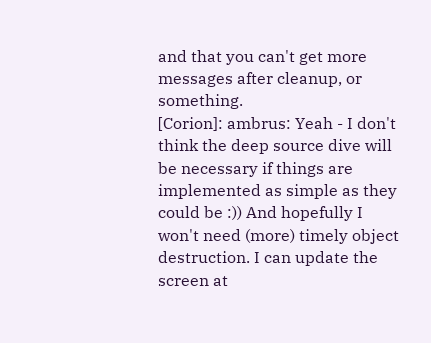and that you can't get more messages after cleanup, or something.
[Corion]: ambrus: Yeah - I don't think the deep source dive will be necessary if things are implemented as simple as they could be :)) And hopefully I won't need (more) timely object destruction. I can update the screen at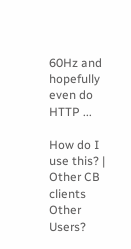60Hz and hopefully even do HTTP ...

How do I use this? | Other CB clients
Other Users?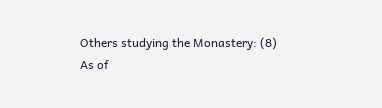Others studying the Monastery: (8)
As of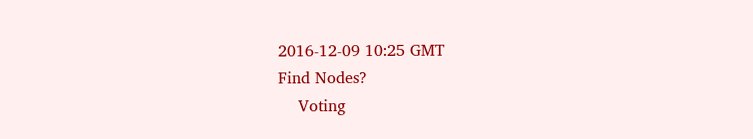2016-12-09 10:25 GMT
Find Nodes?
    Voting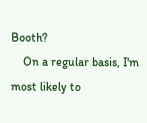Booth?
    On a regular basis, I'm most likely to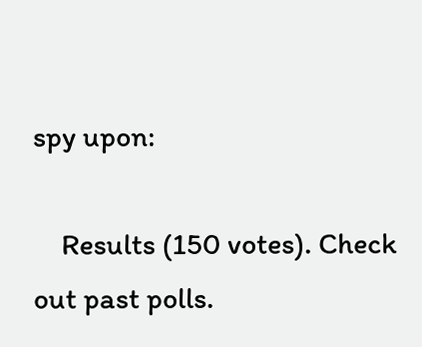spy upon:

    Results (150 votes). Check out past polls.